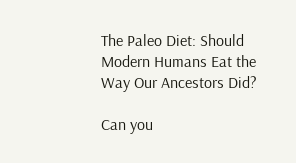The Paleo Diet: Should Modern Humans Eat the Way Our Ancestors Did?

Can you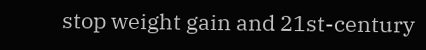stop weight gain and 21st-century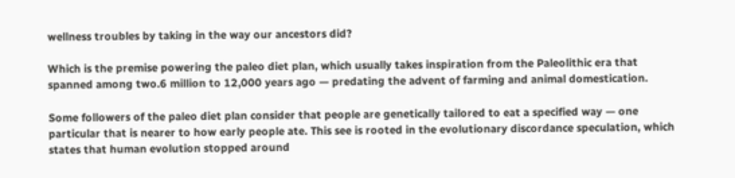wellness troubles by taking in the way our ancestors did?

Which is the premise powering the paleo diet plan, which usually takes inspiration from the Paleolithic era that spanned among two.6 million to 12,000 years ago — predating the advent of farming and animal domestication.

Some followers of the paleo diet plan consider that people are genetically tailored to eat a specified way — one particular that is nearer to how early people ate. This see is rooted in the evolutionary discordance speculation, which states that human evolution stopped around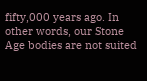fifty,000 years ago. In other words, our Stone Age bodies are not suited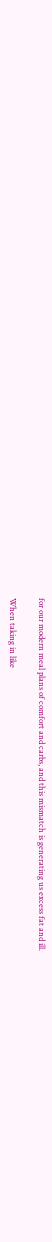for our modern meal plans of comfort and carbs, and this mismatch is generating us excess fat and ill.

When taking in like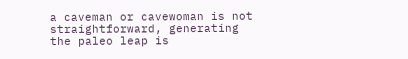a caveman or cavewoman is not straightforward, generating the paleo leap is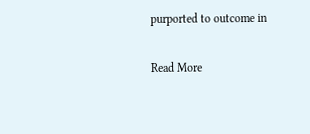purported to outcome in

Read More